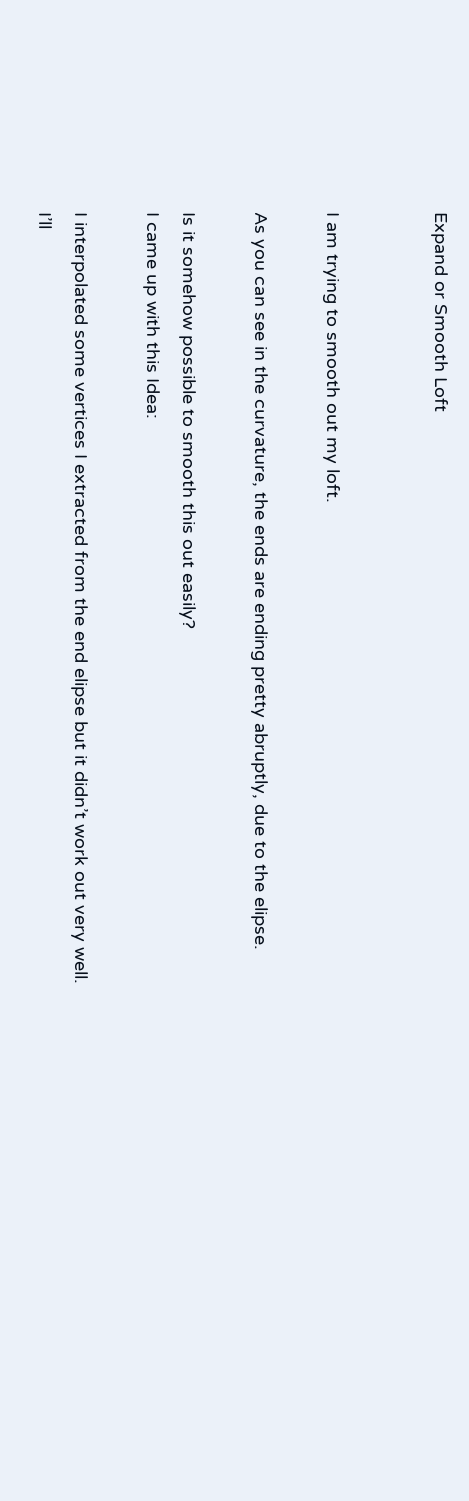Expand or Smooth Loft


I am trying to smooth out my loft.

As you can see in the curvature, the ends are ending pretty abruptly, due to the elipse.

Is it somehow possible to smooth this out easily?
I came up with this Idea:

I interpolated some vertices I extracted from the end elipse but it didn’t work out very well.
I’ll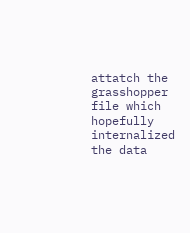attatch the grasshopper file which hopefully internalized the data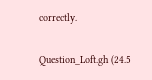correctly.

Question_Loft.gh (24.5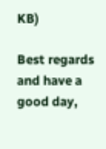KB)

Best regards and have a good day,